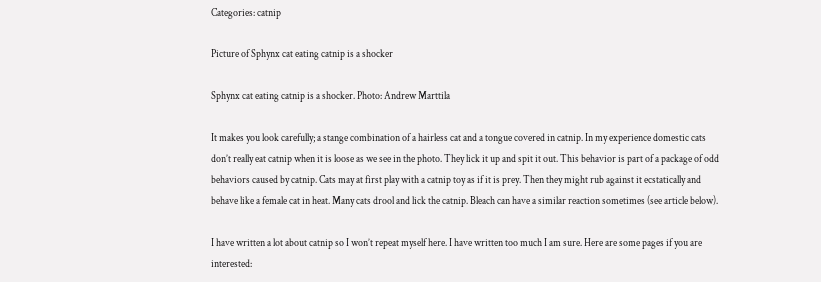Categories: catnip

Picture of Sphynx cat eating catnip is a shocker

Sphynx cat eating catnip is a shocker. Photo: Andrew Marttila

It makes you look carefully; a stange combination of a hairless cat and a tongue covered in catnip. In my experience domestic cats don’t really eat catnip when it is loose as we see in the photo. They lick it up and spit it out. This behavior is part of a package of odd behaviors caused by catnip. Cats may at first play with a catnip toy as if it is prey. Then they might rub against it ecstatically and behave like a female cat in heat. Many cats drool and lick the catnip. Bleach can have a similar reaction sometimes (see article below).

I have written a lot about catnip so I won’t repeat myself here. I have written too much I am sure. Here are some pages if you are interested: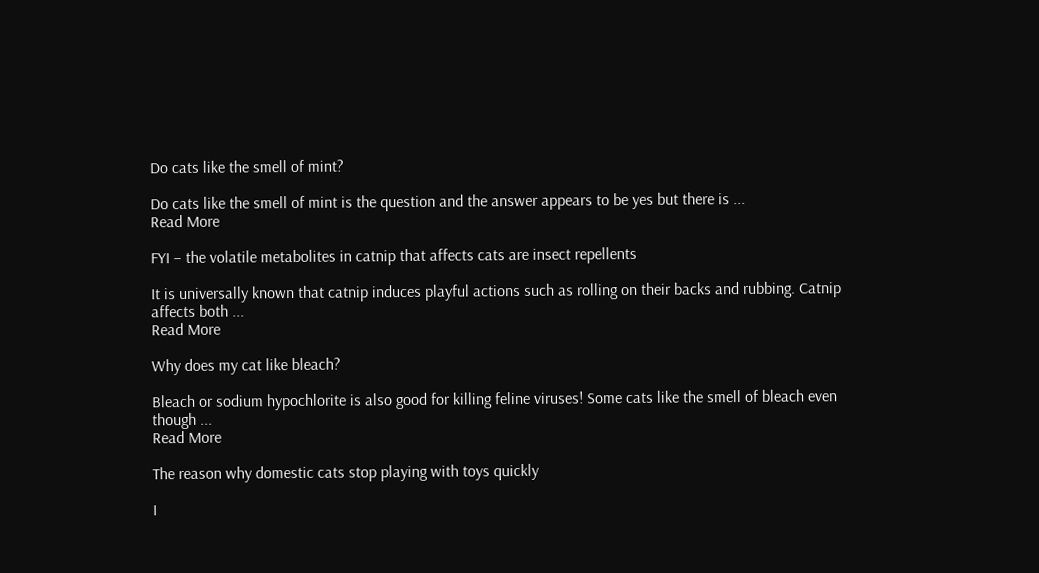Do cats like the smell of mint?

Do cats like the smell of mint is the question and the answer appears to be yes but there is ...
Read More

FYI – the volatile metabolites in catnip that affects cats are insect repellents

It is universally known that catnip induces playful actions such as rolling on their backs and rubbing. Catnip affects both ...
Read More

Why does my cat like bleach?

Bleach or sodium hypochlorite is also good for killing feline viruses! Some cats like the smell of bleach even though ...
Read More

The reason why domestic cats stop playing with toys quickly

I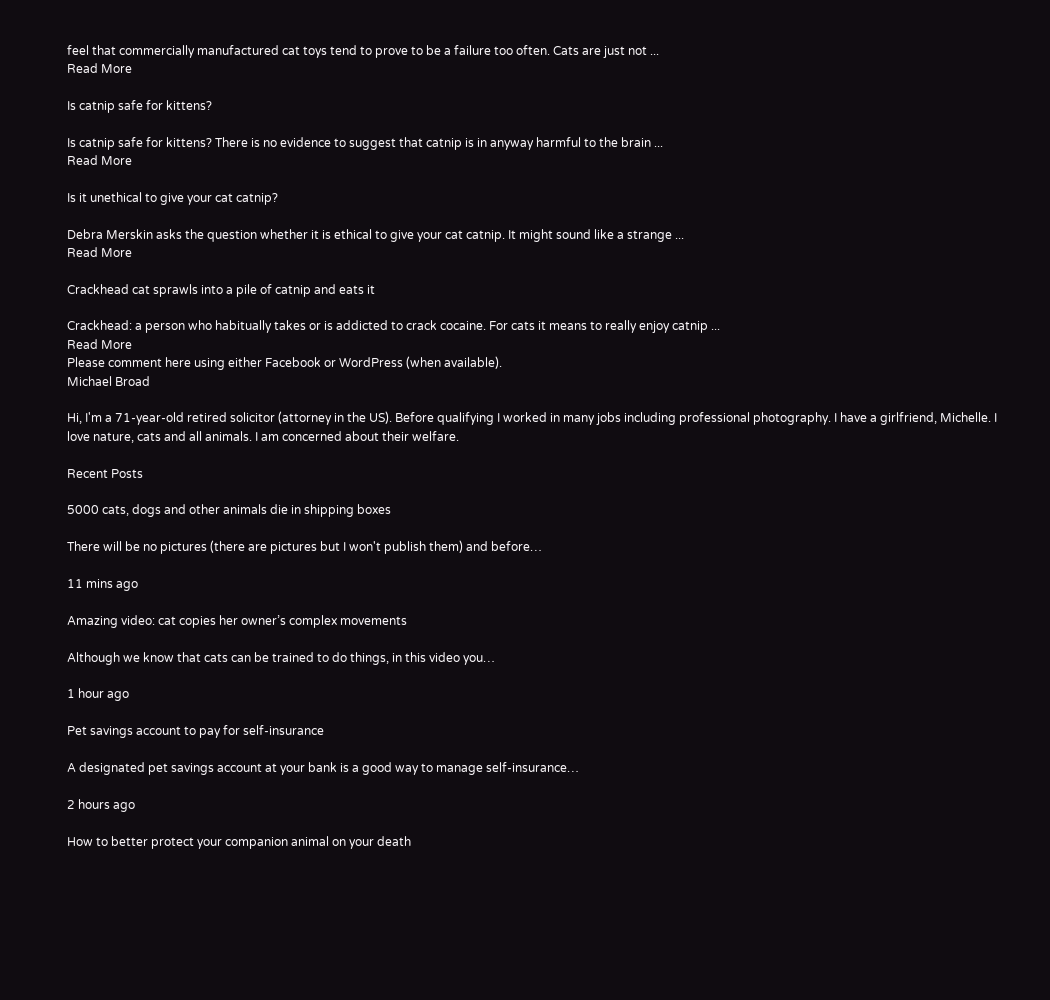feel that commercially manufactured cat toys tend to prove to be a failure too often. Cats are just not ...
Read More

Is catnip safe for kittens?

Is catnip safe for kittens? There is no evidence to suggest that catnip is in anyway harmful to the brain ...
Read More

Is it unethical to give your cat catnip?

Debra Merskin asks the question whether it is ethical to give your cat catnip. It might sound like a strange ...
Read More

Crackhead cat sprawls into a pile of catnip and eats it

Crackhead: a person who habitually takes or is addicted to crack cocaine. For cats it means to really enjoy catnip ...
Read More
Please comment here using either Facebook or WordPress (when available).
Michael Broad

Hi, I'm a 71-year-old retired solicitor (attorney in the US). Before qualifying I worked in many jobs including professional photography. I have a girlfriend, Michelle. I love nature, cats and all animals. I am concerned about their welfare.

Recent Posts

5000 cats, dogs and other animals die in shipping boxes

There will be no pictures (there are pictures but I won't publish them) and before…

11 mins ago

Amazing video: cat copies her owner’s complex movements

Although we know that cats can be trained to do things, in this video you…

1 hour ago

Pet savings account to pay for self-insurance

A designated pet savings account at your bank is a good way to manage self-insurance…

2 hours ago

How to better protect your companion animal on your death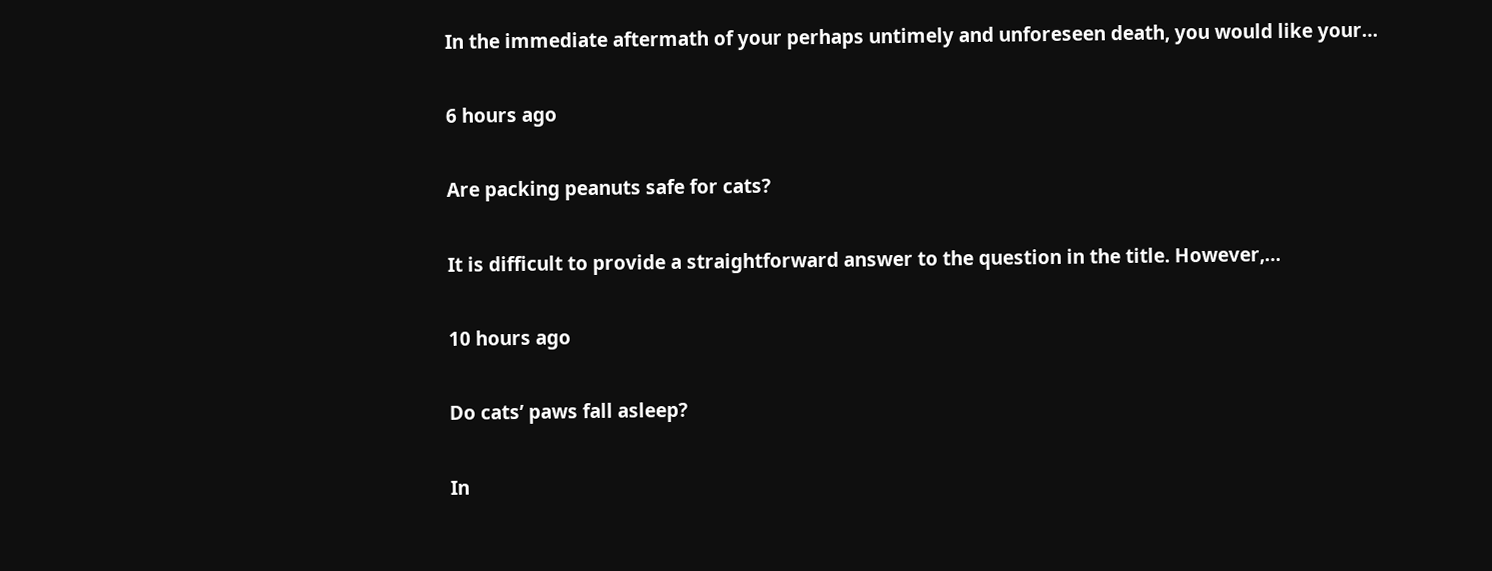In the immediate aftermath of your perhaps untimely and unforeseen death, you would like your…

6 hours ago

Are packing peanuts safe for cats?

It is difficult to provide a straightforward answer to the question in the title. However,…

10 hours ago

Do cats’ paws fall asleep?

In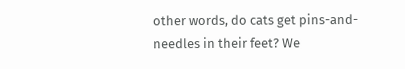other words, do cats get pins-and-needles in their feet? We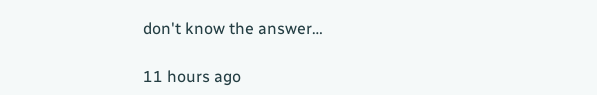don't know the answer…

11 hours ago